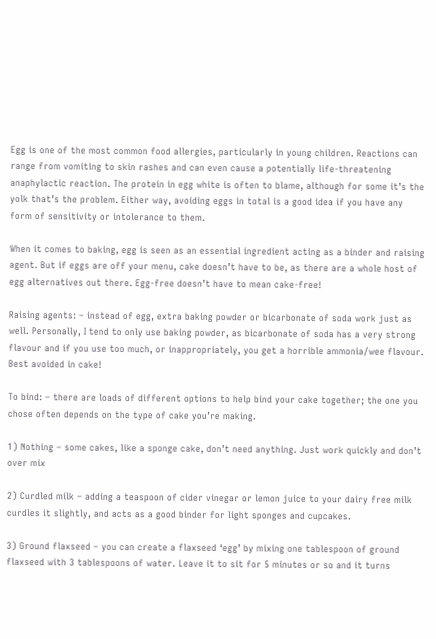Egg is one of the most common food allergies, particularly in young children. Reactions can range from vomiting to skin rashes and can even cause a potentially life-threatening anaphylactic reaction. The protein in egg white is often to blame, although for some it’s the yolk that’s the problem. Either way, avoiding eggs in total is a good idea if you have any form of sensitivity or intolerance to them.

When it comes to baking, egg is seen as an essential ingredient acting as a binder and raising agent. But if eggs are off your menu, cake doesn’t have to be, as there are a whole host of egg alternatives out there. Egg-free doesn’t have to mean cake-free!

Raising agents: – instead of egg, extra baking powder or bicarbonate of soda work just as well. Personally, I tend to only use baking powder, as bicarbonate of soda has a very strong flavour and if you use too much, or inappropriately, you get a horrible ammonia/wee flavour. Best avoided in cake!

To bind: – there are loads of different options to help bind your cake together; the one you chose often depends on the type of cake you’re making.

1) Nothing – some cakes, like a sponge cake, don’t need anything. Just work quickly and don’t over mix

2) Curdled milk – adding a teaspoon of cider vinegar or lemon juice to your dairy free milk curdles it slightly, and acts as a good binder for light sponges and cupcakes.

3) Ground flaxseed – you can create a flaxseed ‘egg’ by mixing one tablespoon of ground flaxseed with 3 tablespoons of water. Leave it to sit for 5 minutes or so and it turns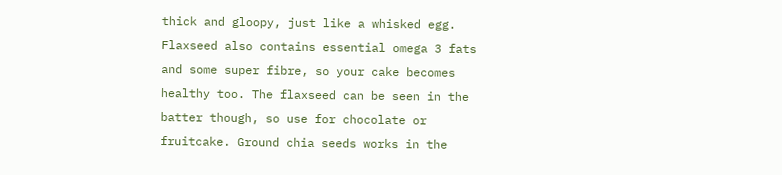thick and gloopy, just like a whisked egg. Flaxseed also contains essential omega 3 fats and some super fibre, so your cake becomes healthy too. The flaxseed can be seen in the batter though, so use for chocolate or fruitcake. Ground chia seeds works in the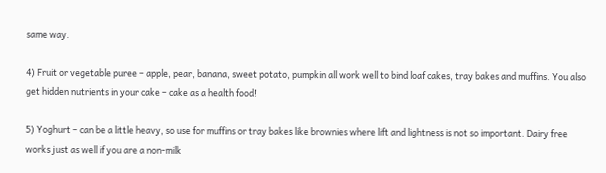same way.

4) Fruit or vegetable puree – apple, pear, banana, sweet potato, pumpkin all work well to bind loaf cakes, tray bakes and muffins. You also get hidden nutrients in your cake – cake as a health food!

5) Yoghurt – can be a little heavy, so use for muffins or tray bakes like brownies where lift and lightness is not so important. Dairy free works just as well if you are a non-milk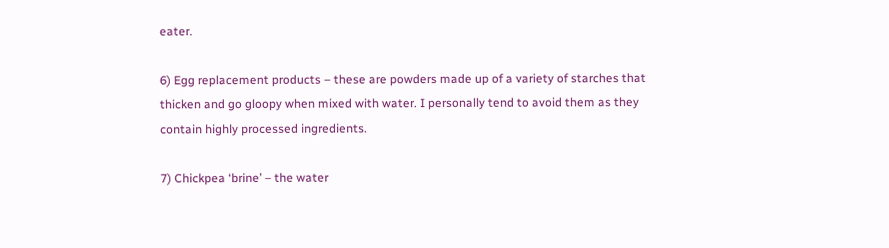eater.

6) Egg replacement products – these are powders made up of a variety of starches that thicken and go gloopy when mixed with water. I personally tend to avoid them as they contain highly processed ingredients.

7) Chickpea ‘brine’ – the water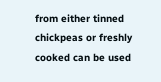from either tinned chickpeas or freshly cooked can be used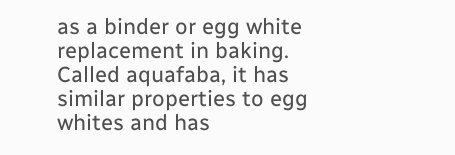as a binder or egg white replacement in baking. Called aquafaba, it has similar properties to egg whites and has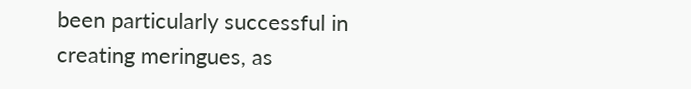been particularly successful in creating meringues, as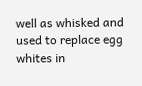well as whisked and used to replace egg whites in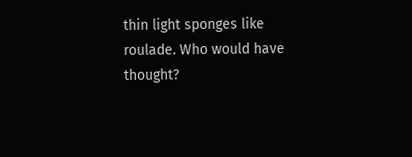thin light sponges like roulade. Who would have thought?